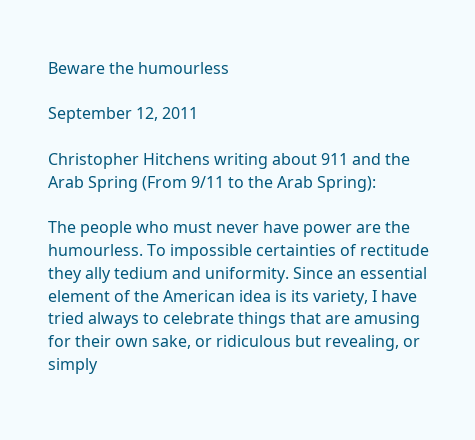Beware the humourless

September 12, 2011

Christopher Hitchens writing about 911 and the Arab Spring (From 9/11 to the Arab Spring):

The people who must never have power are the humourless. To impossible certainties of rectitude they ally tedium and uniformity. Since an essential element of the American idea is its variety, I have tried always to celebrate things that are amusing for their own sake, or ridiculous but revealing, or simply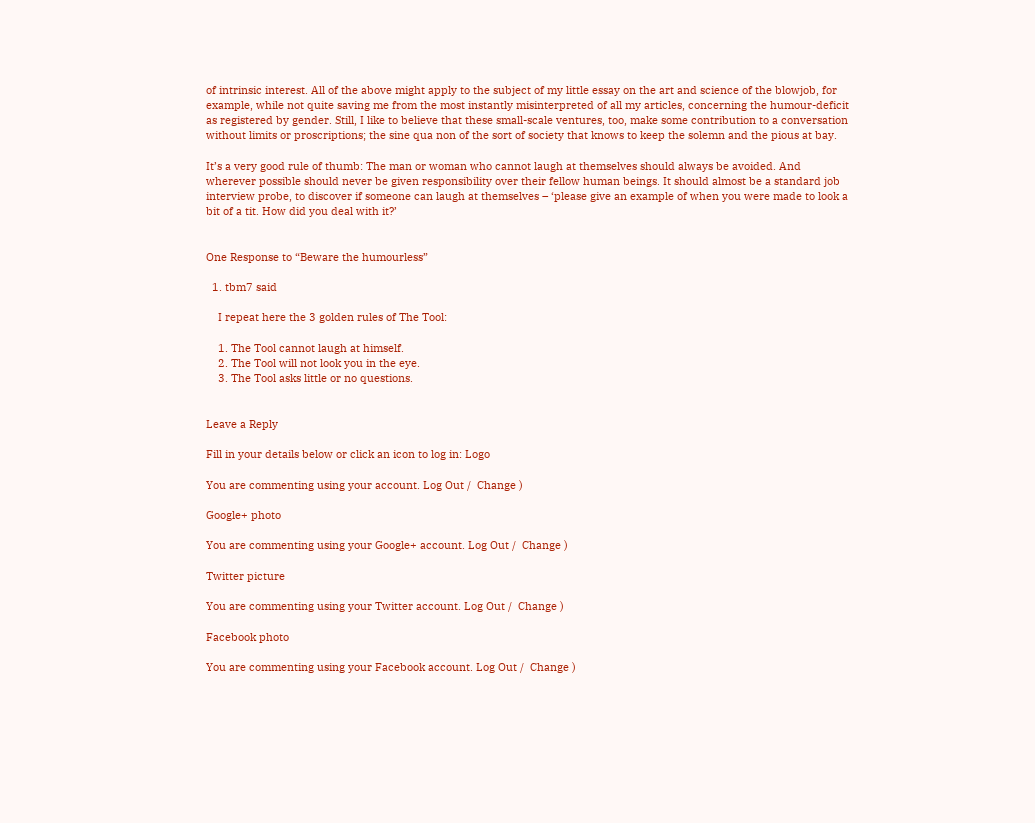of intrinsic interest. All of the above might apply to the subject of my little essay on the art and science of the blowjob, for example, while not quite saving me from the most instantly misinterpreted of all my articles, concerning the humour-deficit as registered by gender. Still, I like to believe that these small-scale ventures, too, make some contribution to a conversation without limits or proscriptions; the sine qua non of the sort of society that knows to keep the solemn and the pious at bay.

It’s a very good rule of thumb: The man or woman who cannot laugh at themselves should always be avoided. And wherever possible should never be given responsibility over their fellow human beings. It should almost be a standard job interview probe, to discover if someone can laugh at themselves – ‘please give an example of when you were made to look a bit of a tit. How did you deal with it?’


One Response to “Beware the humourless”

  1. tbm7 said

    I repeat here the 3 golden rules of The Tool:

    1. The Tool cannot laugh at himself.
    2. The Tool will not look you in the eye.
    3. The Tool asks little or no questions.


Leave a Reply

Fill in your details below or click an icon to log in: Logo

You are commenting using your account. Log Out /  Change )

Google+ photo

You are commenting using your Google+ account. Log Out /  Change )

Twitter picture

You are commenting using your Twitter account. Log Out /  Change )

Facebook photo

You are commenting using your Facebook account. Log Out /  Change )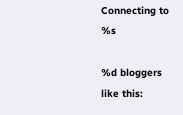Connecting to %s

%d bloggers like this: